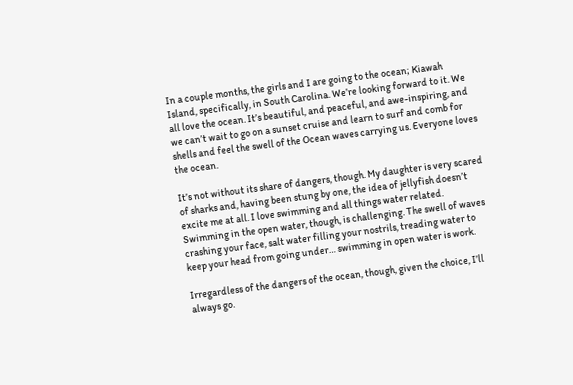In a couple months, the girls and I are going to the ocean; Kiawah Island, specifically, in South Carolina. We’re looking forward to it. We all love the ocean. It’s beautiful, and peaceful, and awe-inspiring, and we can’t wait to go on a sunset cruise and learn to surf and comb for shells and feel the swell of the Ocean waves carrying us. Everyone loves the ocean.

It’s not without its share of dangers, though. My daughter is very scared of sharks and, having been stung by one, the idea of jellyfish doesn’t excite me at all. I love swimming and all things water related. Swimming in the open water, though, is challenging. The swell of waves crashing your face, salt water filling your nostrils, treading water to keep your head from going under… swimming in open water is work.

Irregardless of the dangers of the ocean, though, given the choice, I’ll always go.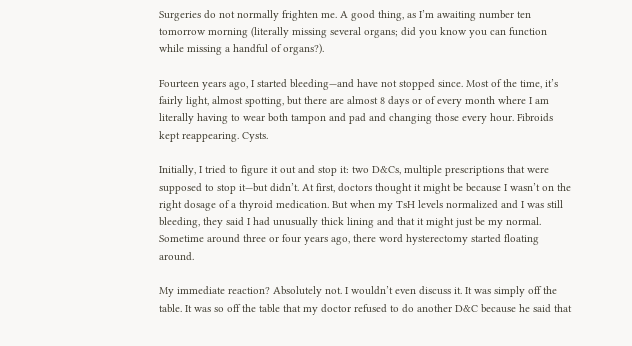Surgeries do not normally frighten me. A good thing, as I’m awaiting number ten tomorrow morning (literally missing several organs; did you know you can function while missing a handful of organs?).

Fourteen years ago, I started bleeding—and have not stopped since. Most of the time, it’s fairly light, almost spotting, but there are almost 8 days or of every month where I am literally having to wear both tampon and pad and changing those every hour. Fibroids kept reappearing. Cysts.

Initially, I tried to figure it out and stop it: two D&Cs, multiple prescriptions that were supposed to stop it—but didn’t. At first, doctors thought it might be because I wasn’t on the right dosage of a thyroid medication. But when my TsH levels normalized and I was still bleeding, they said I had unusually thick lining and that it might just be my normal. Sometime around three or four years ago, there word hysterectomy started floating around.

My immediate reaction? Absolutely not. I wouldn’t even discuss it. It was simply off the table. It was so off the table that my doctor refused to do another D&C because he said that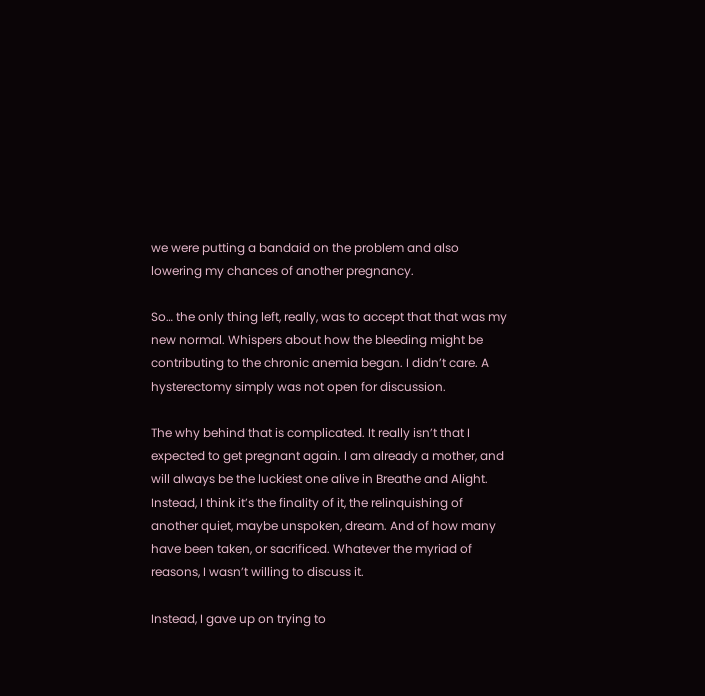we were putting a bandaid on the problem and also lowering my chances of another pregnancy.

So… the only thing left, really, was to accept that that was my new normal. Whispers about how the bleeding might be contributing to the chronic anemia began. I didn’t care. A hysterectomy simply was not open for discussion.

The why behind that is complicated. It really isn’t that I expected to get pregnant again. I am already a mother, and will always be the luckiest one alive in Breathe and Alight. Instead, I think it’s the finality of it, the relinquishing of another quiet, maybe unspoken, dream. And of how many have been taken, or sacrificed. Whatever the myriad of reasons, I wasn’t willing to discuss it.

Instead, I gave up on trying to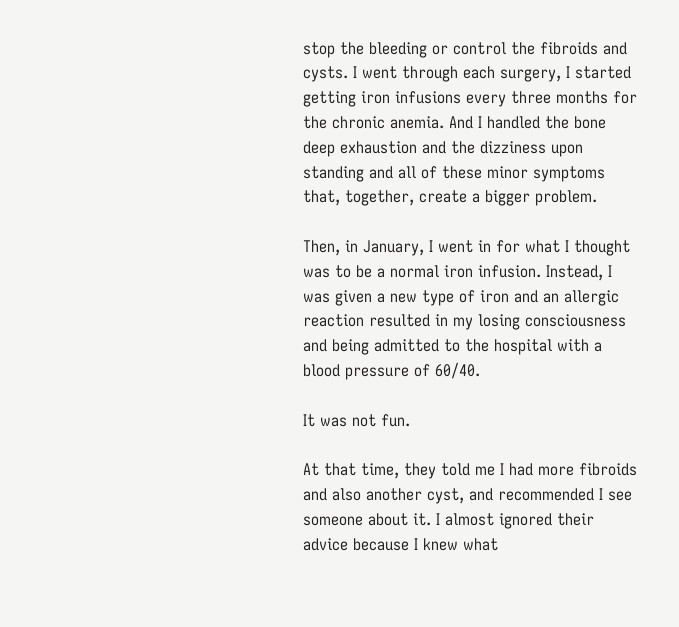stop the bleeding or control the fibroids and cysts. I went through each surgery, I started getting iron infusions every three months for the chronic anemia. And I handled the bone deep exhaustion and the dizziness upon standing and all of these minor symptoms that, together, create a bigger problem.

Then, in January, I went in for what I thought was to be a normal iron infusion. Instead, I was given a new type of iron and an allergic reaction resulted in my losing consciousness and being admitted to the hospital with a blood pressure of 60/40.

It was not fun.

At that time, they told me I had more fibroids and also another cyst, and recommended I see someone about it. I almost ignored their advice because I knew what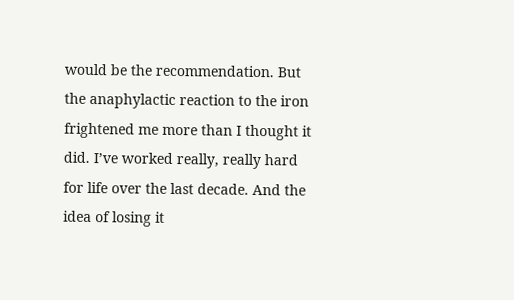would be the recommendation. But the anaphylactic reaction to the iron frightened me more than I thought it did. I’ve worked really, really hard for life over the last decade. And the idea of losing it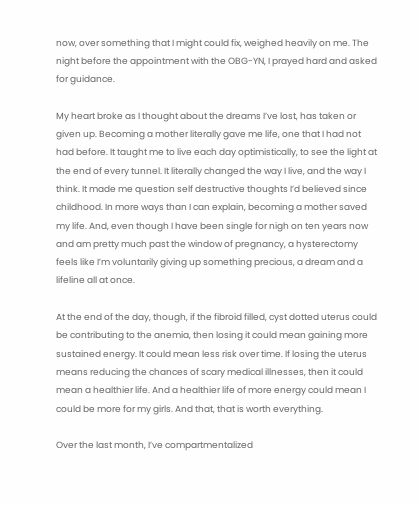now, over something that I might could fix, weighed heavily on me. The night before the appointment with the OBG-YN, I prayed hard and asked for guidance.

My heart broke as I thought about the dreams I’ve lost, has taken or given up. Becoming a mother literally gave me life, one that I had not had before. It taught me to live each day optimistically, to see the light at the end of every tunnel. It literally changed the way I live, and the way I think. It made me question self destructive thoughts I’d believed since childhood. In more ways than I can explain, becoming a mother saved my life. And, even though I have been single for nigh on ten years now and am pretty much past the window of pregnancy, a hysterectomy feels like I’m voluntarily giving up something precious, a dream and a lifeline all at once.

At the end of the day, though, if the fibroid filled, cyst dotted uterus could be contributing to the anemia, then losing it could mean gaining more sustained energy. It could mean less risk over time. If losing the uterus means reducing the chances of scary medical illnesses, then it could mean a healthier life. And a healthier life of more energy could mean I could be more for my girls. And that, that is worth everything.

Over the last month, I’ve compartmentalized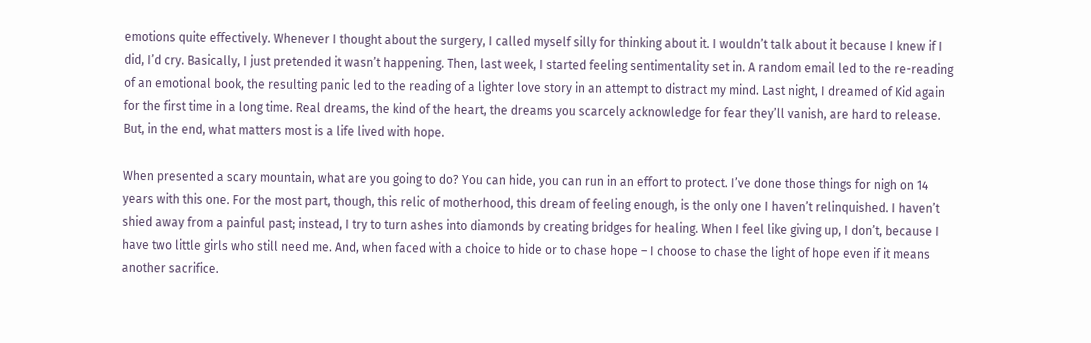emotions quite effectively. Whenever I thought about the surgery, I called myself silly for thinking about it. I wouldn’t talk about it because I knew if I did, I’d cry. Basically, I just pretended it wasn’t happening. Then, last week, I started feeling sentimentality set in. A random email led to the re-reading of an emotional book, the resulting panic led to the reading of a lighter love story in an attempt to distract my mind. Last night, I dreamed of Kid again for the first time in a long time. Real dreams, the kind of the heart, the dreams you scarcely acknowledge for fear they’ll vanish, are hard to release. But, in the end, what matters most is a life lived with hope.

When presented a scary mountain, what are you going to do? You can hide, you can run in an effort to protect. I’ve done those things for nigh on 14 years with this one. For the most part, though, this relic of motherhood, this dream of feeling enough, is the only one I haven’t relinquished. I haven’t shied away from a painful past; instead, I try to turn ashes into diamonds by creating bridges for healing. When I feel like giving up, I don’t, because I have two little girls who still need me. And, when faced with a choice to hide or to chase hope – I choose to chase the light of hope even if it means another sacrifice.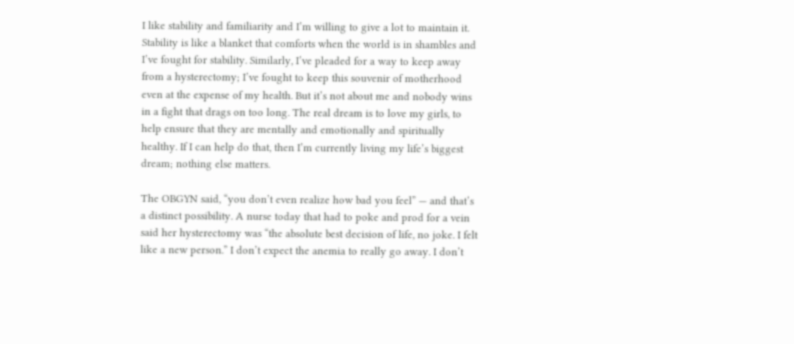I like stability and familiarity and I’m willing to give a lot to maintain it. Stability is like a blanket that comforts when the world is in shambles and I’ve fought for stability. Similarly, I’ve pleaded for a way to keep away from a hysterectomy; I’ve fought to keep this souvenir of motherhood even at the expense of my health. But it’s not about me and nobody wins in a fight that drags on too long. The real dream is to love my girls, to help ensure that they are mentally and emotionally and spiritually healthy. If I can help do that, then I’m currently living my life’s biggest dream; nothing else matters.

The OBGYN said, “you don’t even realize how bad you feel” — and that’s a distinct possibility. A nurse today that had to poke and prod for a vein said her hysterectomy was “the absolute best decision of life, no joke. I felt like a new person.” I don’t expect the anemia to really go away. I don’t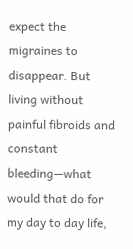expect the migraines to disappear. But living without painful fibroids and constant bleeding—what would that do for my day to day life,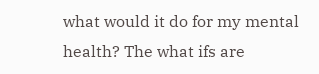what would it do for my mental health? The what ifs are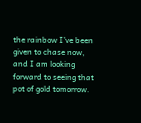the rainbow I’ve been given to chase now, and I am looking forward to seeing that pot of gold tomorrow.